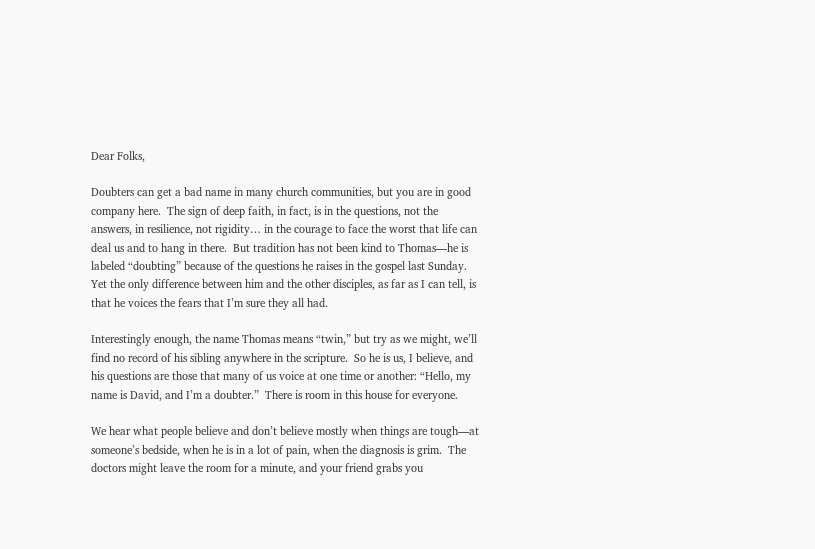Dear Folks,

Doubters can get a bad name in many church communities, but you are in good company here.  The sign of deep faith, in fact, is in the questions, not the answers, in resilience, not rigidity… in the courage to face the worst that life can deal us and to hang in there.  But tradition has not been kind to Thomas—he is labeled “doubting” because of the questions he raises in the gospel last Sunday.  Yet the only difference between him and the other disciples, as far as I can tell, is that he voices the fears that I’m sure they all had.

Interestingly enough, the name Thomas means “twin,” but try as we might, we’ll find no record of his sibling anywhere in the scripture.  So he is us, I believe, and his questions are those that many of us voice at one time or another: “Hello, my name is David, and I’m a doubter.”  There is room in this house for everyone.

We hear what people believe and don’t believe mostly when things are tough—at someone’s bedside, when he is in a lot of pain, when the diagnosis is grim.  The doctors might leave the room for a minute, and your friend grabs you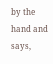by the hand and says,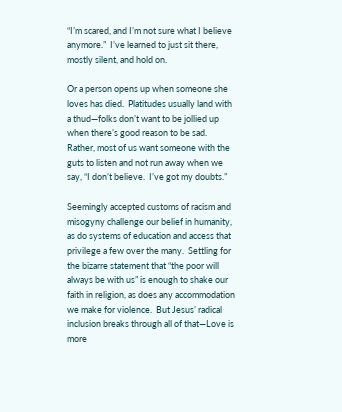“I’m scared, and I’m not sure what I believe anymore.”  I’ve learned to just sit there, mostly silent, and hold on.

Or a person opens up when someone she loves has died.  Platitudes usually land with a thud—folks don’t want to be jollied up when there’s good reason to be sad.  Rather, most of us want someone with the guts to listen and not run away when we say, “I don’t believe.  I’ve got my doubts.”

Seemingly accepted customs of racism and misogyny challenge our belief in humanity, as do systems of education and access that privilege a few over the many.  Settling for the bizarre statement that “the poor will always be with us” is enough to shake our faith in religion, as does any accommodation we make for violence.  But Jesus’ radical inclusion breaks through all of that—Love is more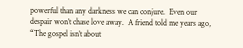powerful than any darkness we can conjure.  Even our despair won’t chase love away.  A friend told me years ago, “The gospel isn’t about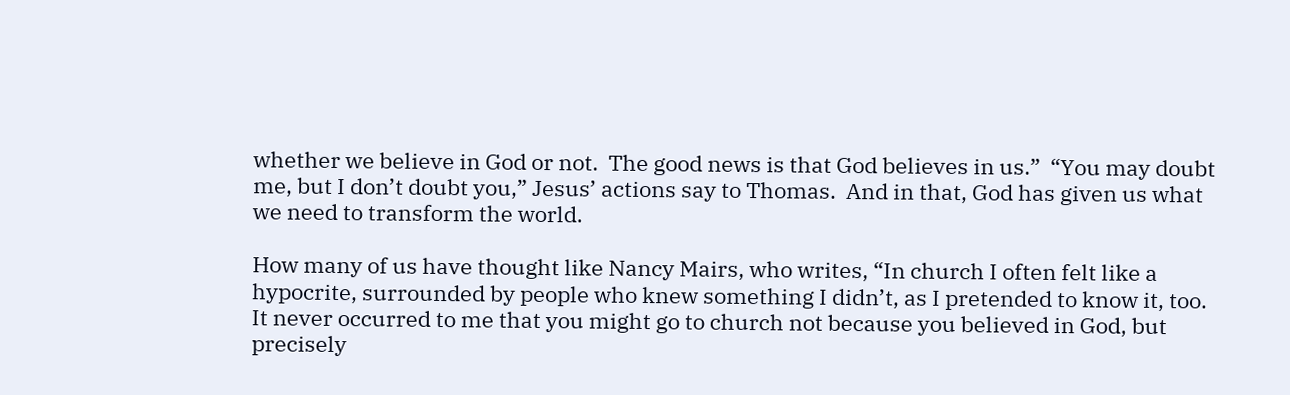whether we believe in God or not.  The good news is that God believes in us.”  “You may doubt me, but I don’t doubt you,” Jesus’ actions say to Thomas.  And in that, God has given us what we need to transform the world.

How many of us have thought like Nancy Mairs, who writes, “In church I often felt like a hypocrite, surrounded by people who knew something I didn’t, as I pretended to know it, too.  It never occurred to me that you might go to church not because you believed in God, but precisely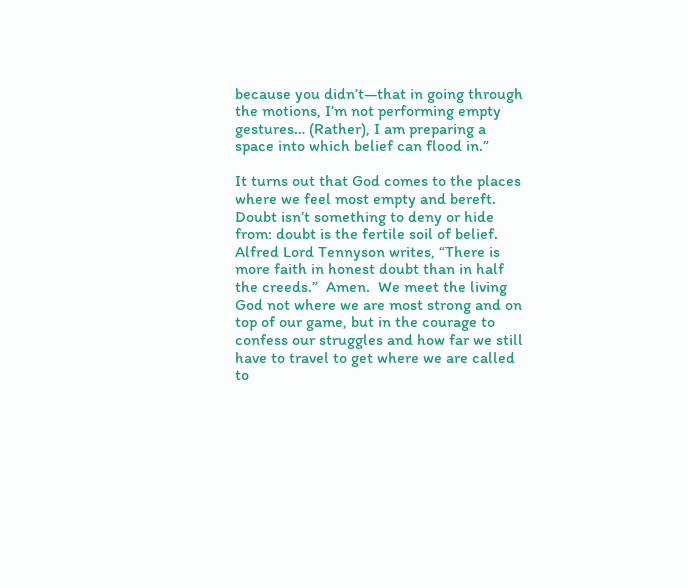because you didn’t—that in going through the motions, I’m not performing empty gestures… (Rather), I am preparing a space into which belief can flood in.”

It turns out that God comes to the places where we feel most empty and bereft.  Doubt isn’t something to deny or hide from: doubt is the fertile soil of belief.  Alfred Lord Tennyson writes, “There is more faith in honest doubt than in half the creeds.”  Amen.  We meet the living God not where we are most strong and on top of our game, but in the courage to confess our struggles and how far we still have to travel to get where we are called to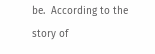be.  According to the story of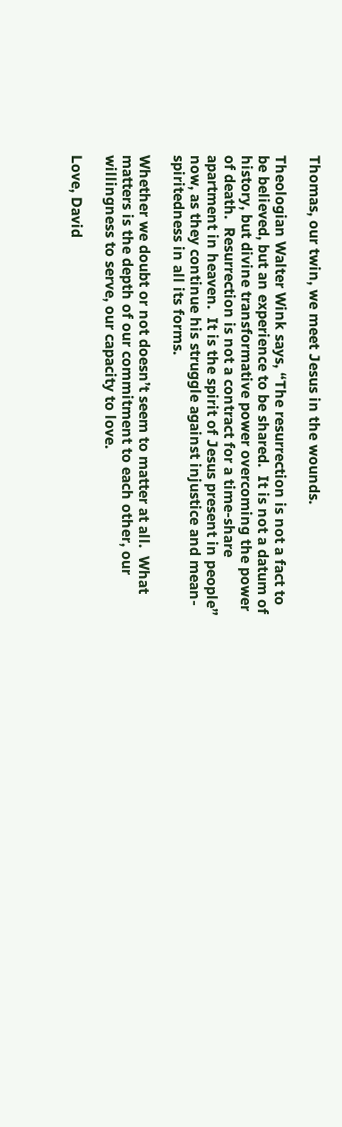Thomas, our twin, we meet Jesus in the wounds.

Theologian Walter Wink says, “The resurrection is not a fact to be believed, but an experience to be shared.  It is not a datum of history, but divine transformative power overcoming the power of death.  Resurrection is not a contract for a time-share apartment in heaven.  It is the spirit of Jesus present in people” now, as they continue his struggle against injustice and mean-spiritedness in all its forms.

Whether we doubt or not doesn’t seem to matter at all.  What matters is the depth of our commitment to each other, our willingness to serve, our capacity to love.

Love, David